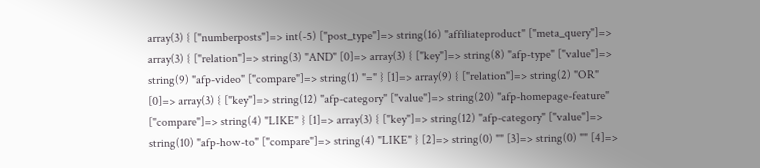array(3) { ["numberposts"]=> int(-5) ["post_type"]=> string(16) "affiliateproduct" ["meta_query"]=> array(3) { ["relation"]=> string(3) "AND" [0]=> array(3) { ["key"]=> string(8) "afp-type" ["value"]=> string(9) "afp-video" ["compare"]=> string(1) "=" } [1]=> array(9) { ["relation"]=> string(2) "OR" [0]=> array(3) { ["key"]=> string(12) "afp-category" ["value"]=> string(20) "afp-homepage-feature" ["compare"]=> string(4) "LIKE" } [1]=> array(3) { ["key"]=> string(12) "afp-category" ["value"]=> string(10) "afp-how-to" ["compare"]=> string(4) "LIKE" } [2]=> string(0) "" [3]=> string(0) "" [4]=>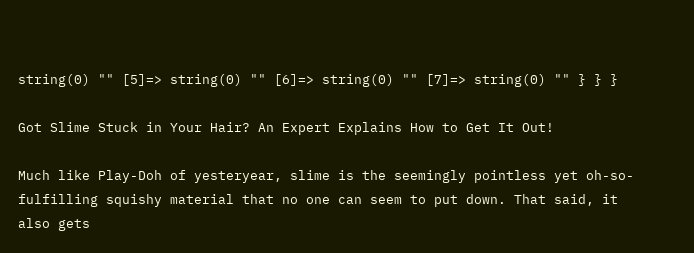string(0) "" [5]=> string(0) "" [6]=> string(0) "" [7]=> string(0) "" } } }

Got Slime Stuck in Your Hair? An Expert Explains How to Get It Out!

Much like Play-Doh of yesteryear, slime is the seemingly pointless yet oh-so-fulfilling squishy material that no one can seem to put down. That said, it also gets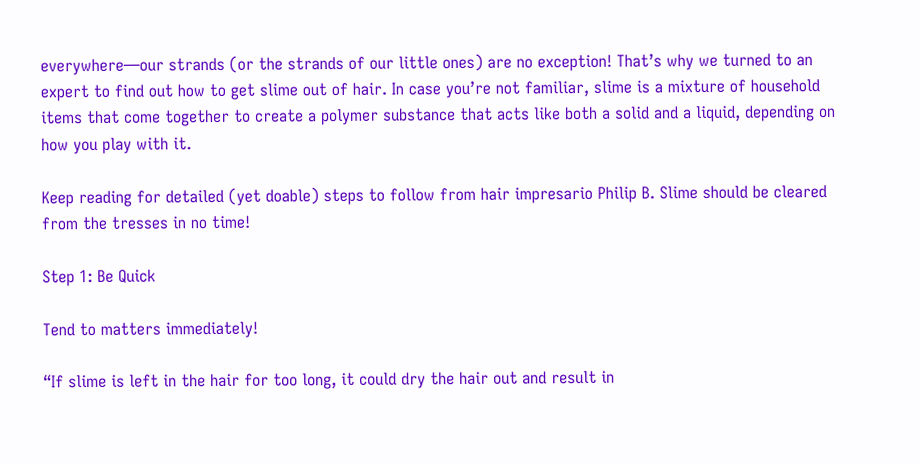everywhere—our strands (or the strands of our little ones) are no exception! That’s why we turned to an expert to find out how to get slime out of hair. In case you’re not familiar, slime is a mixture of household items that come together to create a polymer substance that acts like both a solid and a liquid, depending on how you play with it.

Keep reading for detailed (yet doable) steps to follow from hair impresario Philip B. Slime should be cleared from the tresses in no time!

Step 1: Be Quick

Tend to matters immediately!

“If slime is left in the hair for too long, it could dry the hair out and result in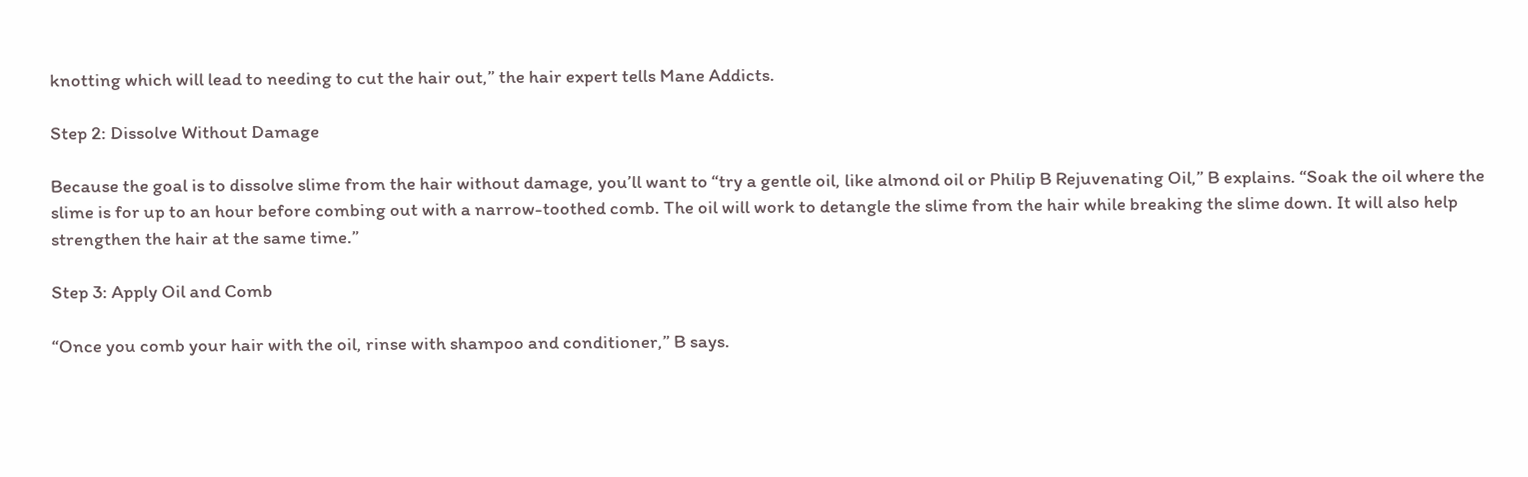knotting which will lead to needing to cut the hair out,” the hair expert tells Mane Addicts.

Step 2: Dissolve Without Damage

Because the goal is to dissolve slime from the hair without damage, you’ll want to “try a gentle oil, like almond oil or Philip B Rejuvenating Oil,” B explains. “Soak the oil where the slime is for up to an hour before combing out with a narrow-toothed comb. The oil will work to detangle the slime from the hair while breaking the slime down. It will also help strengthen the hair at the same time.”

Step 3: Apply Oil and Comb

“Once you comb your hair with the oil, rinse with shampoo and conditioner,” B says.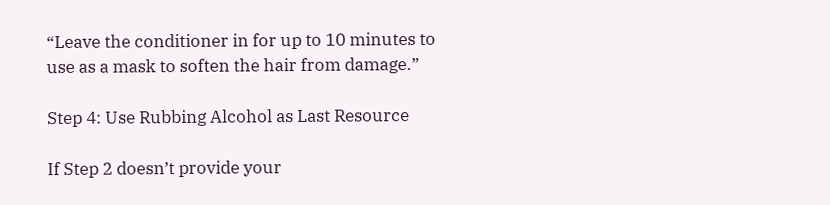“Leave the conditioner in for up to 10 minutes to use as a mask to soften the hair from damage.”

Step 4: Use Rubbing Alcohol as Last Resource

If Step 2 doesn’t provide your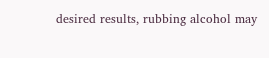desired results, rubbing alcohol may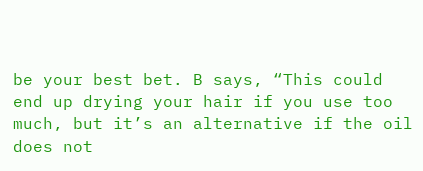be your best bet. B says, “This could end up drying your hair if you use too much, but it’s an alternative if the oil does not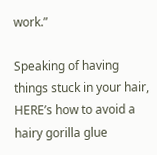work.”

Speaking of having things stuck in your hair, HERE’s how to avoid a hairy gorilla glue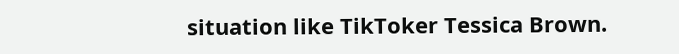situation like TikToker Tessica Brown.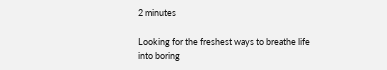2 minutes

Looking for the freshest ways to breathe life into boring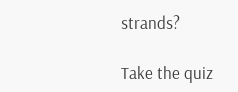strands?

Take the quiz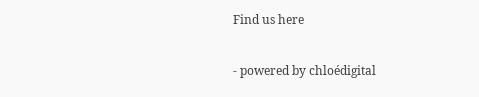Find us here

- powered by chloédigital